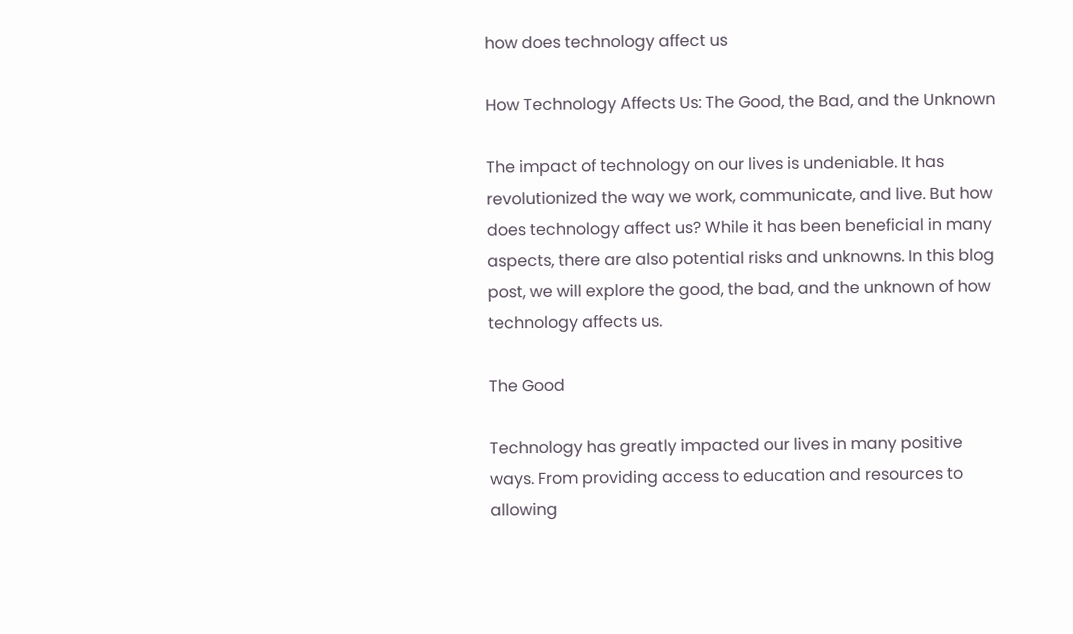how does technology affect us

How Technology Affects Us: The Good, the Bad, and the Unknown

The impact of technology on our lives is undeniable. It has revolutionized the way we work, communicate, and live. But how does technology affect us? While it has been beneficial in many aspects, there are also potential risks and unknowns. In this blog post, we will explore the good, the bad, and the unknown of how technology affects us.

The Good

Technology has greatly impacted our lives in many positive ways. From providing access to education and resources to allowing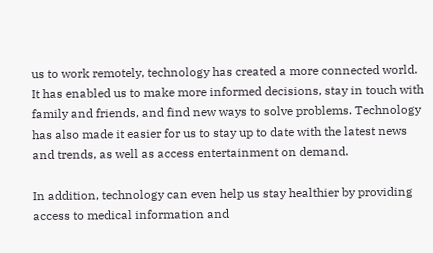us to work remotely, technology has created a more connected world. It has enabled us to make more informed decisions, stay in touch with family and friends, and find new ways to solve problems. Technology has also made it easier for us to stay up to date with the latest news and trends, as well as access entertainment on demand.

In addition, technology can even help us stay healthier by providing access to medical information and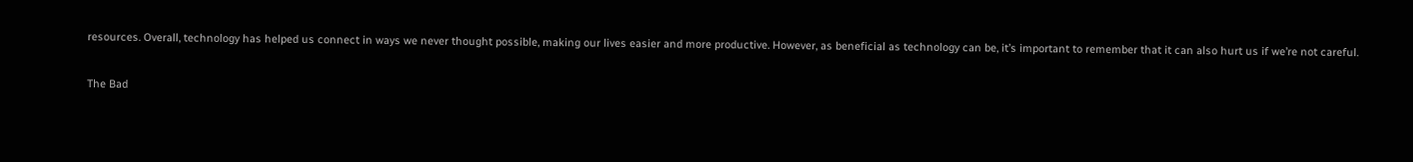resources. Overall, technology has helped us connect in ways we never thought possible, making our lives easier and more productive. However, as beneficial as technology can be, it’s important to remember that it can also hurt us if we’re not careful.

The Bad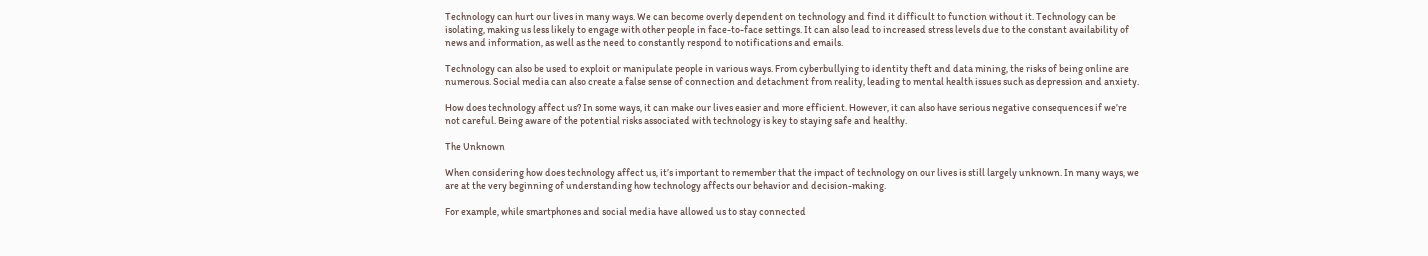Technology can hurt our lives in many ways. We can become overly dependent on technology and find it difficult to function without it. Technology can be isolating, making us less likely to engage with other people in face-to-face settings. It can also lead to increased stress levels due to the constant availability of news and information, as well as the need to constantly respond to notifications and emails.

Technology can also be used to exploit or manipulate people in various ways. From cyberbullying to identity theft and data mining, the risks of being online are numerous. Social media can also create a false sense of connection and detachment from reality, leading to mental health issues such as depression and anxiety.

How does technology affect us? In some ways, it can make our lives easier and more efficient. However, it can also have serious negative consequences if we’re not careful. Being aware of the potential risks associated with technology is key to staying safe and healthy.

The Unknown

When considering how does technology affect us, it’s important to remember that the impact of technology on our lives is still largely unknown. In many ways, we are at the very beginning of understanding how technology affects our behavior and decision-making.

For example, while smartphones and social media have allowed us to stay connected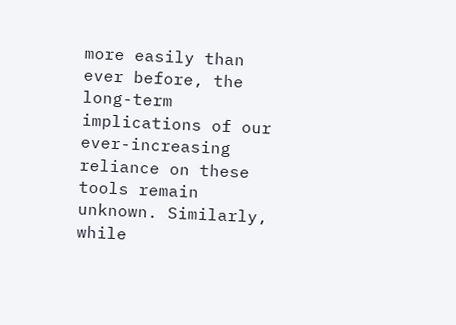more easily than ever before, the long-term implications of our ever-increasing reliance on these tools remain unknown. Similarly, while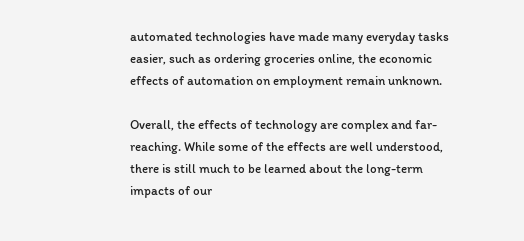automated technologies have made many everyday tasks easier, such as ordering groceries online, the economic effects of automation on employment remain unknown.

Overall, the effects of technology are complex and far-reaching. While some of the effects are well understood, there is still much to be learned about the long-term impacts of our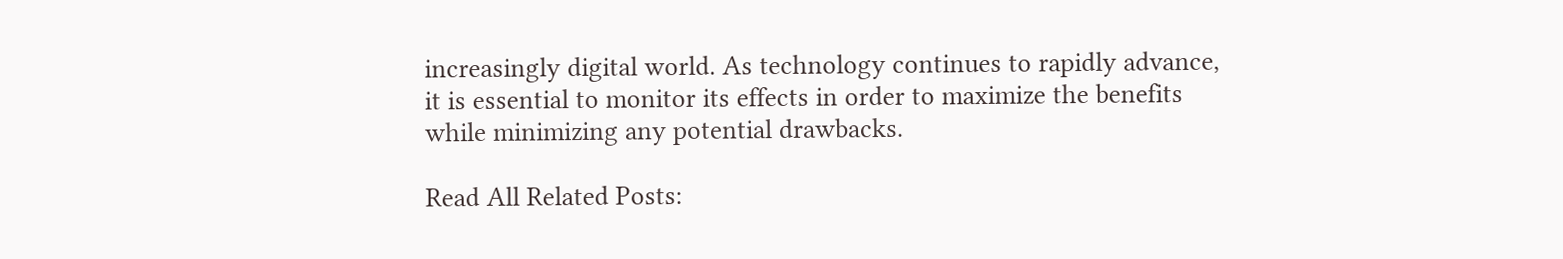increasingly digital world. As technology continues to rapidly advance, it is essential to monitor its effects in order to maximize the benefits while minimizing any potential drawbacks.

Read All Related Posts: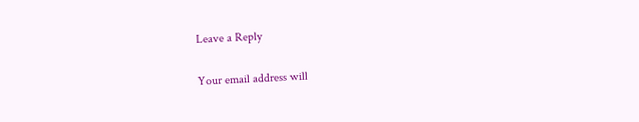Leave a Reply

Your email address will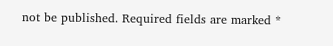not be published. Required fields are marked *